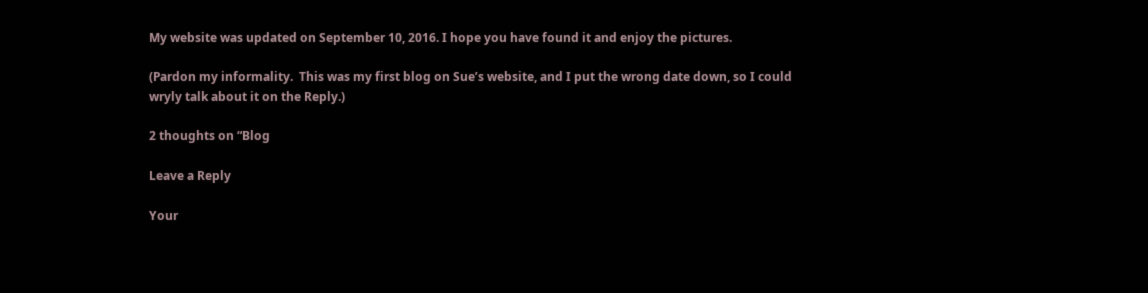My website was updated on September 10, 2016. I hope you have found it and enjoy the pictures.

(Pardon my informality.  This was my first blog on Sue’s website, and I put the wrong date down, so I could wryly talk about it on the Reply.)

2 thoughts on “Blog

Leave a Reply

Your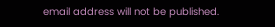email address will not be published.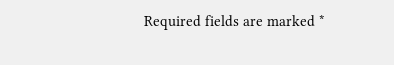Required fields are marked *